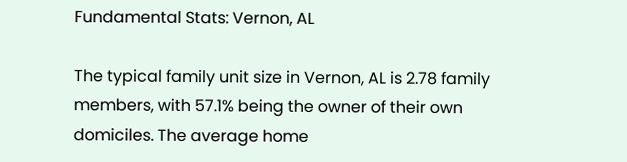Fundamental Stats: Vernon, AL

The typical family unit size in Vernon, AL is 2.78 family members, with 57.1% being the owner of their own domiciles. The average home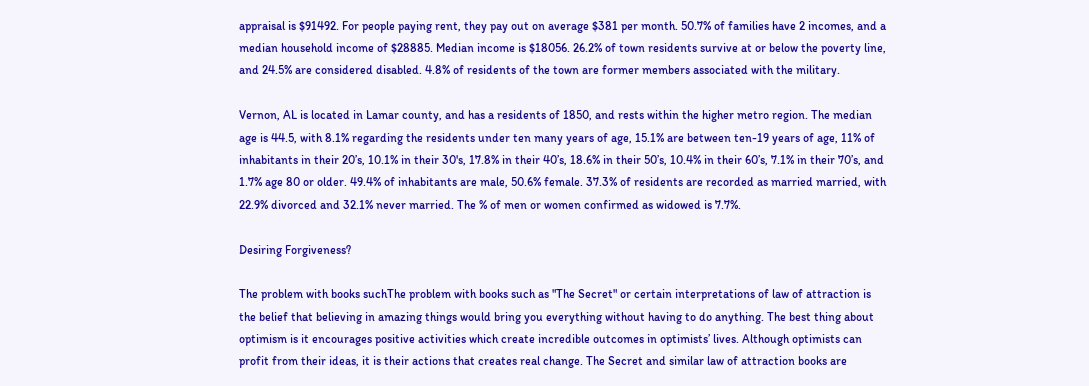appraisal is $91492. For people paying rent, they pay out on average $381 per month. 50.7% of families have 2 incomes, and a median household income of $28885. Median income is $18056. 26.2% of town residents survive at or below the poverty line, and 24.5% are considered disabled. 4.8% of residents of the town are former members associated with the military.

Vernon, AL is located in Lamar county, and has a residents of 1850, and rests within the higher metro region. The median age is 44.5, with 8.1% regarding the residents under ten many years of age, 15.1% are between ten-19 years of age, 11% of inhabitants in their 20’s, 10.1% in their 30's, 17.8% in their 40’s, 18.6% in their 50’s, 10.4% in their 60’s, 7.1% in their 70’s, and 1.7% age 80 or older. 49.4% of inhabitants are male, 50.6% female. 37.3% of residents are recorded as married married, with 22.9% divorced and 32.1% never married. The % of men or women confirmed as widowed is 7.7%.

Desiring Forgiveness?

The problem with books suchThe problem with books such as "The Secret" or certain interpretations of law of attraction is the belief that believing in amazing things would bring you everything without having to do anything. The best thing about optimism is it encourages positive activities which create incredible outcomes in optimists’ lives. Although optimists can profit from their ideas, it is their actions that creates real change. The Secret and similar law of attraction books are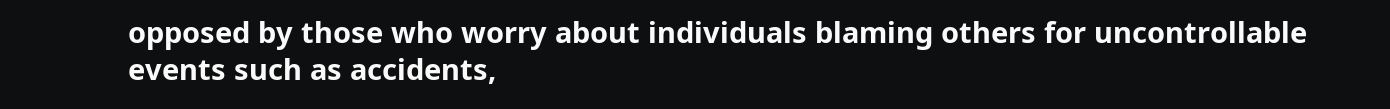opposed by those who worry about individuals blaming others for uncontrollable events such as accidents,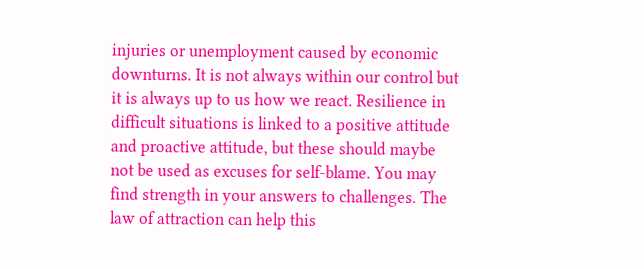injuries or unemployment caused by economic downturns. It is not always within our control but it is always up to us how we react. Resilience in difficult situations is linked to a positive attitude and proactive attitude, but these should maybe not be used as excuses for self-blame. You may find strength in your answers to challenges. The law of attraction can help this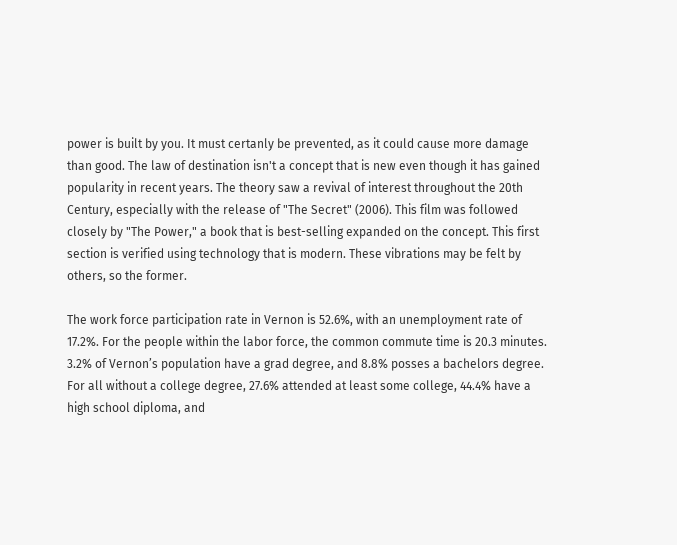power is built by you. It must certanly be prevented, as it could cause more damage than good. The law of destination isn't a concept that is new even though it has gained popularity in recent years. The theory saw a revival of interest throughout the 20th Century, especially with the release of "The Secret" (2006). This film was followed closely by "The Power," a book that is best-selling expanded on the concept. This first section is verified using technology that is modern. These vibrations may be felt by others, so the former.

The work force participation rate in Vernon is 52.6%, with an unemployment rate of 17.2%. For the people within the labor force, the common commute time is 20.3 minutes. 3.2% of Vernon’s population have a grad degree, and 8.8% posses a bachelors degree. For all without a college degree, 27.6% attended at least some college, 44.4% have a high school diploma, and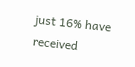just 16% have received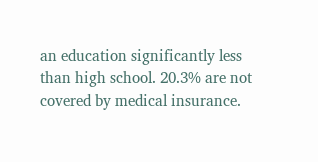an education significantly less than high school. 20.3% are not covered by medical insurance.